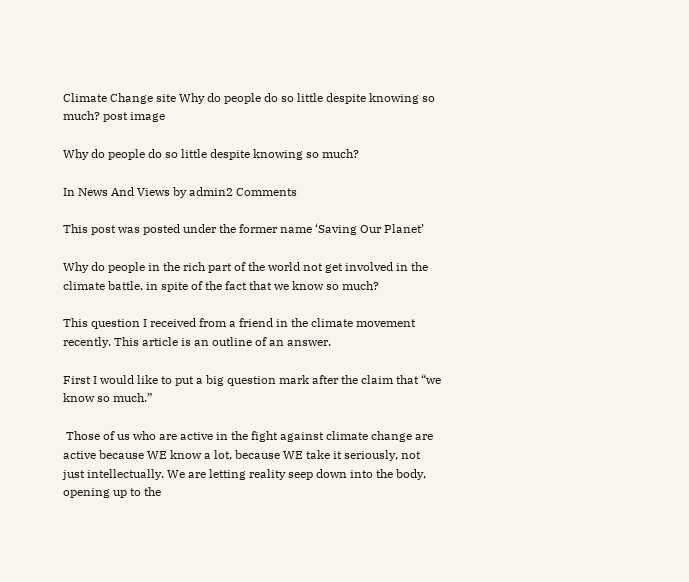Climate Change site Why do people do so little despite knowing so much? post image

Why do people do so little despite knowing so much?

In News And Views by admin2 Comments

This post was posted under the former name ‘Saving Our Planet’

Why do people in the rich part of the world not get involved in the climate battle, in spite of the fact that we know so much?

This question I received from a friend in the climate movement recently. This article is an outline of an answer.

First I would like to put a big question mark after the claim that “we know so much.”

 Those of us who are active in the fight against climate change are active because WE know a lot, because WE take it seriously, not just intellectually. We are letting reality seep down into the body, opening up to the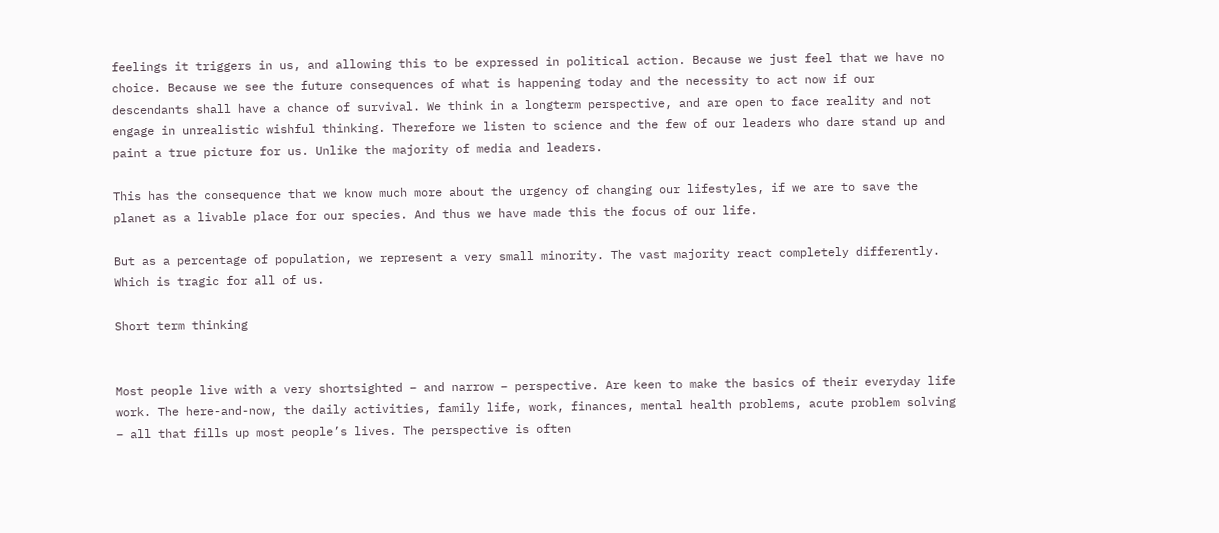feelings it triggers in us, and allowing this to be expressed in political action. Because we just feel that we have no choice. Because we see the future consequences of what is happening today and the necessity to act now if our descendants shall have a chance of survival. We think in a longterm perspective, and are open to face reality and not engage in unrealistic wishful thinking. Therefore we listen to science and the few of our leaders who dare stand up and paint a true picture for us. Unlike the majority of media and leaders.

This has the consequence that we know much more about the urgency of changing our lifestyles, if we are to save the planet as a livable place for our species. And thus we have made this the focus of our life.

But as a percentage of population, we represent a very small minority. The vast majority react completely differently. Which is tragic for all of us.

Short term thinking


Most people live with a very shortsighted – and narrow – perspective. Are keen to make the basics of their everyday life work. The here-and-now, the daily activities, family life, work, finances, mental health problems, acute problem solving – all that fills up most people’s lives. The perspective is often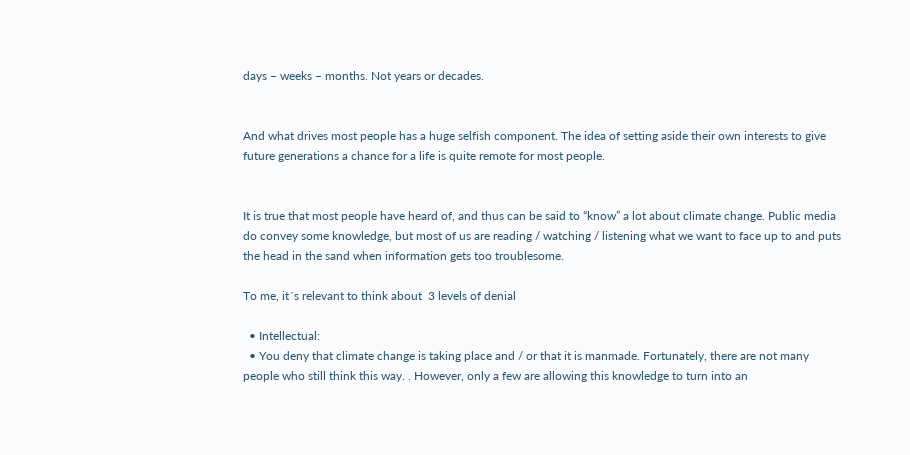days – weeks – months. Not years or decades.


And what drives most people has a huge selfish component. The idea of setting aside their own interests to give future generations a chance for a life is quite remote for most people.


It is true that most people have heard of, and thus can be said to “know” a lot about climate change. Public media do convey some knowledge, but most of us are reading / watching / listening what we want to face up to and puts the head in the sand when information gets too troublesome.

To me, it´s relevant to think about  3 levels of denial

  • Intellectual:
  • You deny that climate change is taking place and / or that it is manmade. Fortunately, there are not many people who still think this way. . However, only a few are allowing this knowledge to turn into an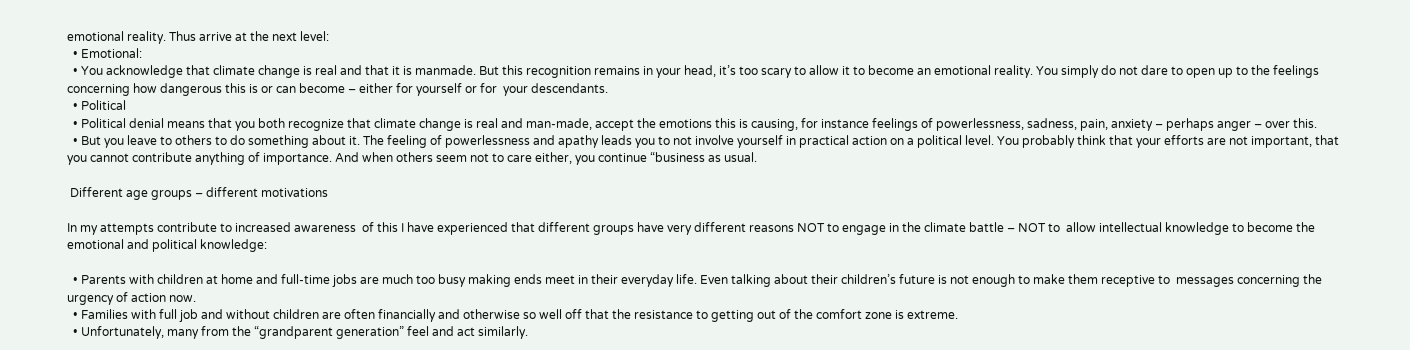emotional reality. Thus arrive at the next level:
  • Emotional:
  • You acknowledge that climate change is real and that it is manmade. But this recognition remains in your head, it’s too scary to allow it to become an emotional reality. You simply do not dare to open up to the feelings concerning how dangerous this is or can become – either for yourself or for  your descendants.
  • Political
  • Political denial means that you both recognize that climate change is real and man-made, accept the emotions this is causing, for instance feelings of powerlessness, sadness, pain, anxiety – perhaps anger – over this.
  • But you leave to others to do something about it. The feeling of powerlessness and apathy leads you to not involve yourself in practical action on a political level. You probably think that your efforts are not important, that you cannot contribute anything of importance. And when others seem not to care either, you continue “business as usual.

 Different age groups – different motivations

In my attempts contribute to increased awareness  of this I have experienced that different groups have very different reasons NOT to engage in the climate battle – NOT to  allow intellectual knowledge to become the emotional and political knowledge:

  • Parents with children at home and full-time jobs are much too busy making ends meet in their everyday life. Even talking about their children’s future is not enough to make them receptive to  messages concerning the urgency of action now.
  • Families with full job and without children are often financially and otherwise so well off that the resistance to getting out of the comfort zone is extreme.
  • Unfortunately, many from the “grandparent generation” feel and act similarly.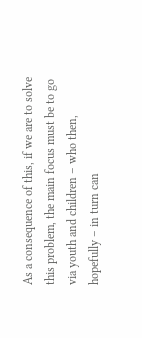As a consequence of this, if we are to solve this problem, the main focus must be to go via youth and children – who then, hopefully – in turn can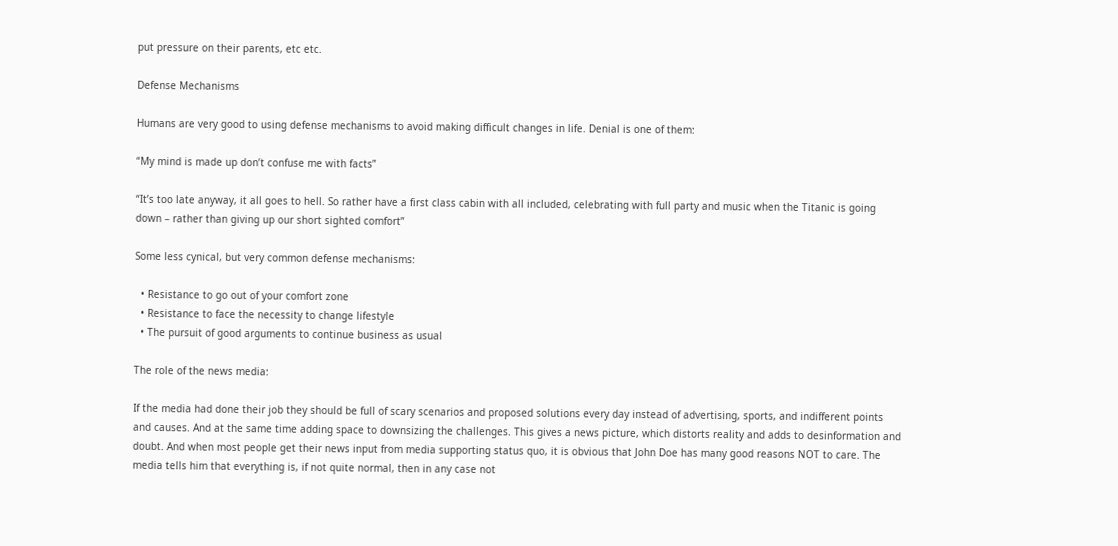put pressure on their parents, etc etc.

Defense Mechanisms

Humans are very good to using defense mechanisms to avoid making difficult changes in life. Denial is one of them:

“My mind is made up don’t confuse me with facts”

“It’s too late anyway, it all goes to hell. So rather have a first class cabin with all included, celebrating with full party and music when the Titanic is going down – rather than giving up our short sighted comfort”

Some less cynical, but very common defense mechanisms:

  • Resistance to go out of your comfort zone
  • Resistance to face the necessity to change lifestyle
  • The pursuit of good arguments to continue business as usual

The role of the news media:

If the media had done their job they should be full of scary scenarios and proposed solutions every day instead of advertising, sports, and indifferent points and causes. And at the same time adding space to downsizing the challenges. This gives a news picture, which distorts reality and adds to desinformation and doubt. And when most people get their news input from media supporting status quo, it is obvious that John Doe has many good reasons NOT to care. The media tells him that everything is, if not quite normal, then in any case not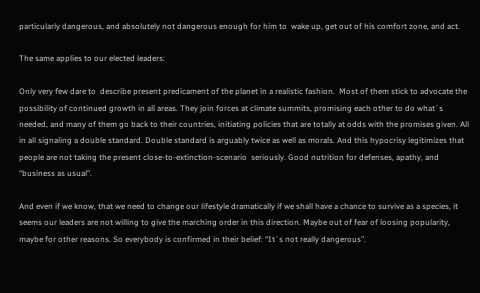particularly dangerous, and absolutely not dangerous enough for him to  wake up, get out of his comfort zone, and act.

The same applies to our elected leaders:

Only very few dare to  describe present predicament of the planet in a realistic fashion.  Most of them stick to advocate the possibility of continued growth in all areas. They join forces at climate summits, promising each other to do what´s needed, and many of them go back to their countries, initiating policies that are totally at odds with the promises given. All in all signaling a double standard. Double standard is arguably twice as well as morals. And this hypocrisy legitimizes that people are not taking the present close-to-extinction-scenario  seriously. Good nutrition for defenses, apathy, and “business as usual”.

And even if we know, that we need to change our lifestyle dramatically if we shall have a chance to survive as a species, it seems our leaders are not willing to give the marching order in this direction. Maybe out of fear of loosing popularity, maybe for other reasons. So everybody is confirmed in their belief: “It´s not really dangerous”.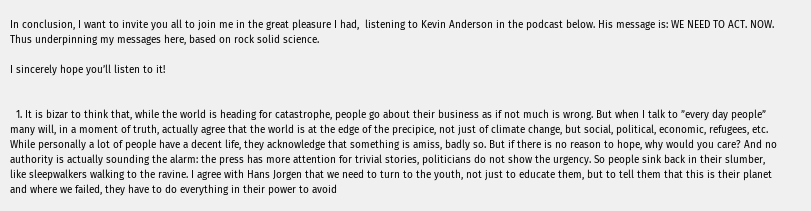In conclusion, I want to invite you all to join me in the great pleasure I had,  listening to Kevin Anderson in the podcast below. His message is: WE NEED TO ACT. NOW.  Thus underpinning my messages here, based on rock solid science.

I sincerely hope you’ll listen to it!


  1. It is bizar to think that, while the world is heading for catastrophe, people go about their business as if not much is wrong. But when I talk to ”every day people” many will, in a moment of truth, actually agree that the world is at the edge of the precipice, not just of climate change, but social, political, economic, refugees, etc. While personally a lot of people have a decent life, they acknowledge that something is amiss, badly so. But if there is no reason to hope, why would you care? And no authority is actually sounding the alarm: the press has more attention for trivial stories, politicians do not show the urgency. So people sink back in their slumber, like sleepwalkers walking to the ravine. I agree with Hans Jorgen that we need to turn to the youth, not just to educate them, but to tell them that this is their planet and where we failed, they have to do everything in their power to avoid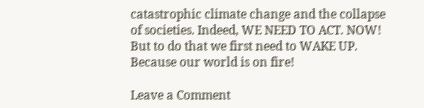catastrophic climate change and the collapse of societies. Indeed, WE NEED TO ACT. NOW! But to do that we first need to WAKE UP. Because our world is on fire!

Leave a Comment